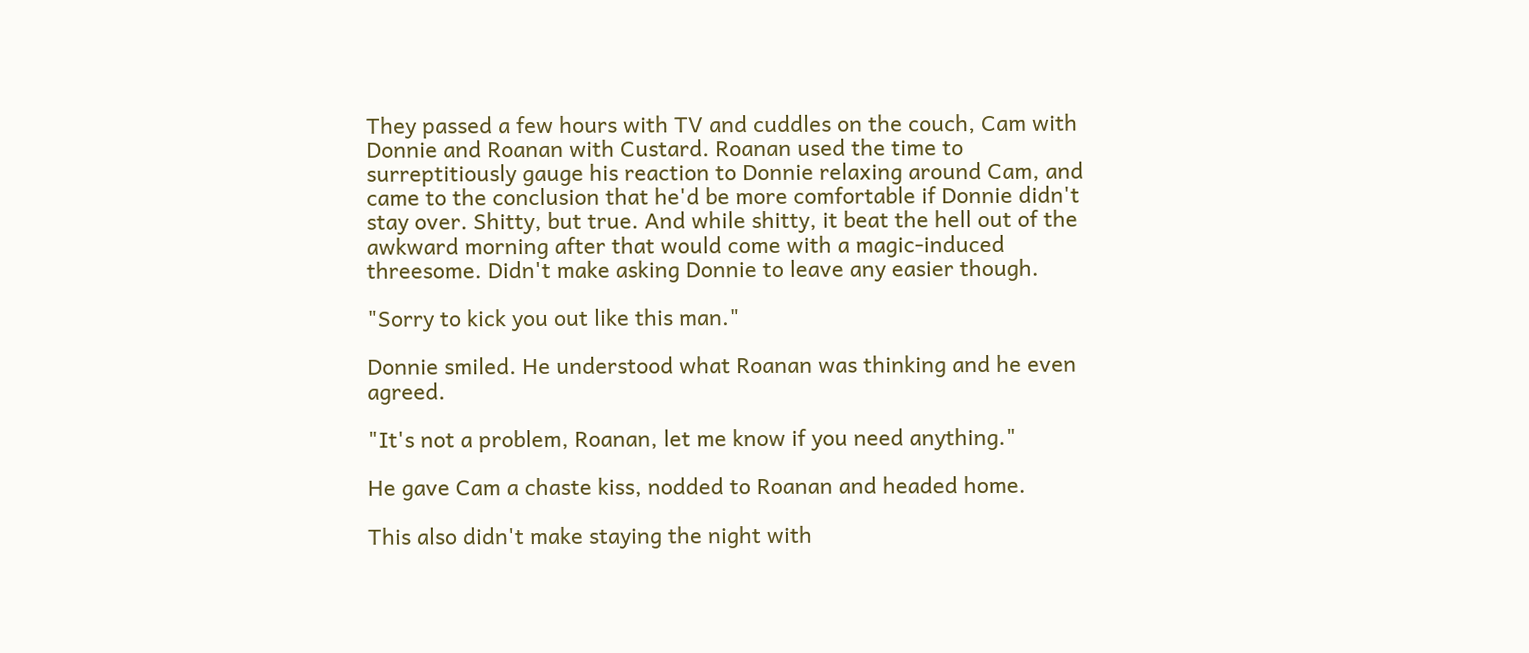They passed a few hours with TV and cuddles on the couch, Cam with Donnie and Roanan with Custard. Roanan used the time to surreptitiously gauge his reaction to Donnie relaxing around Cam, and came to the conclusion that he'd be more comfortable if Donnie didn't stay over. Shitty, but true. And while shitty, it beat the hell out of the awkward morning after that would come with a magic-induced threesome. Didn't make asking Donnie to leave any easier though.

"Sorry to kick you out like this man."

Donnie smiled. He understood what Roanan was thinking and he even agreed.

"It's not a problem, Roanan, let me know if you need anything."

He gave Cam a chaste kiss, nodded to Roanan and headed home.

This also didn't make staying the night with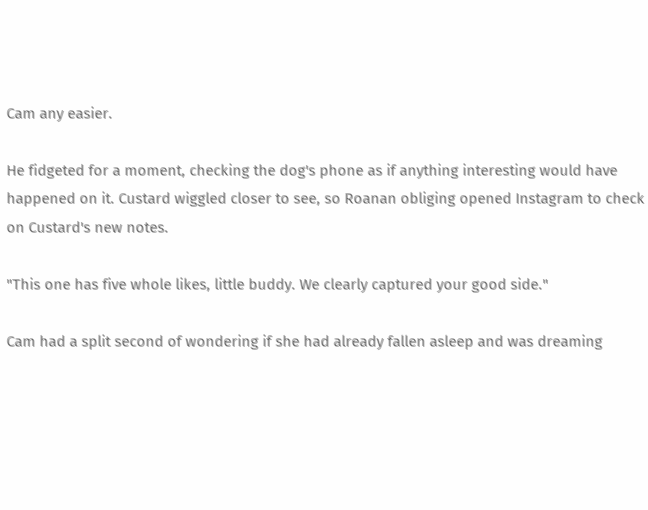Cam any easier.

He fidgeted for a moment, checking the dog's phone as if anything interesting would have happened on it. Custard wiggled closer to see, so Roanan obliging opened Instagram to check on Custard's new notes.

"This one has five whole likes, little buddy. We clearly captured your good side."

Cam had a split second of wondering if she had already fallen asleep and was dreaming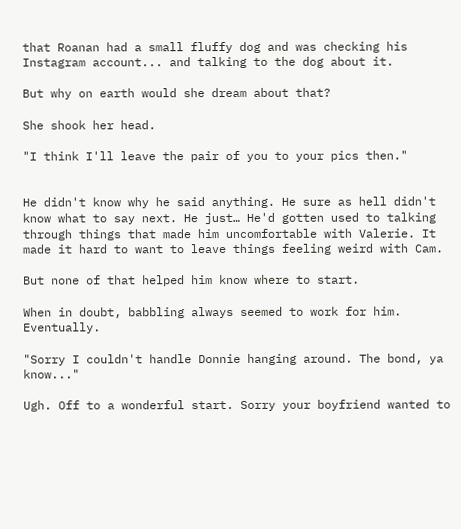that Roanan had a small fluffy dog and was checking his Instagram account... and talking to the dog about it.

But why on earth would she dream about that?

She shook her head.

"I think I'll leave the pair of you to your pics then."


He didn't know why he said anything. He sure as hell didn't know what to say next. He just… He'd gotten used to talking through things that made him uncomfortable with Valerie. It made it hard to want to leave things feeling weird with Cam.

But none of that helped him know where to start.

When in doubt, babbling always seemed to work for him. Eventually.

"Sorry I couldn't handle Donnie hanging around. The bond, ya know..."

Ugh. Off to a wonderful start. Sorry your boyfriend wanted to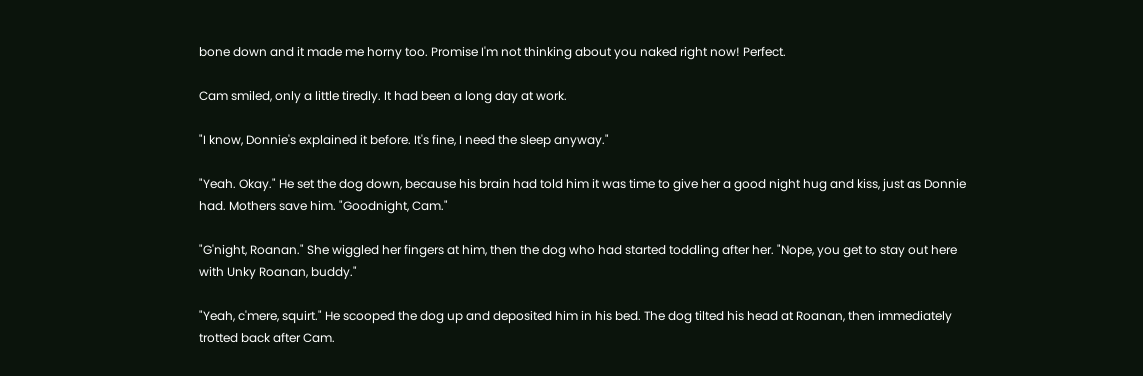bone down and it made me horny too. Promise I'm not thinking about you naked right now! Perfect.

Cam smiled, only a little tiredly. It had been a long day at work.

"I know, Donnie's explained it before. It's fine, I need the sleep anyway."

"Yeah. Okay." He set the dog down, because his brain had told him it was time to give her a good night hug and kiss, just as Donnie had. Mothers save him. "Goodnight, Cam."

"G'night, Roanan." She wiggled her fingers at him, then the dog who had started toddling after her. "Nope, you get to stay out here with Unky Roanan, buddy."

"Yeah, c'mere, squirt." He scooped the dog up and deposited him in his bed. The dog tilted his head at Roanan, then immediately trotted back after Cam.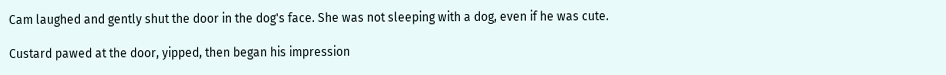Cam laughed and gently shut the door in the dog's face. She was not sleeping with a dog, even if he was cute.

Custard pawed at the door, yipped, then began his impression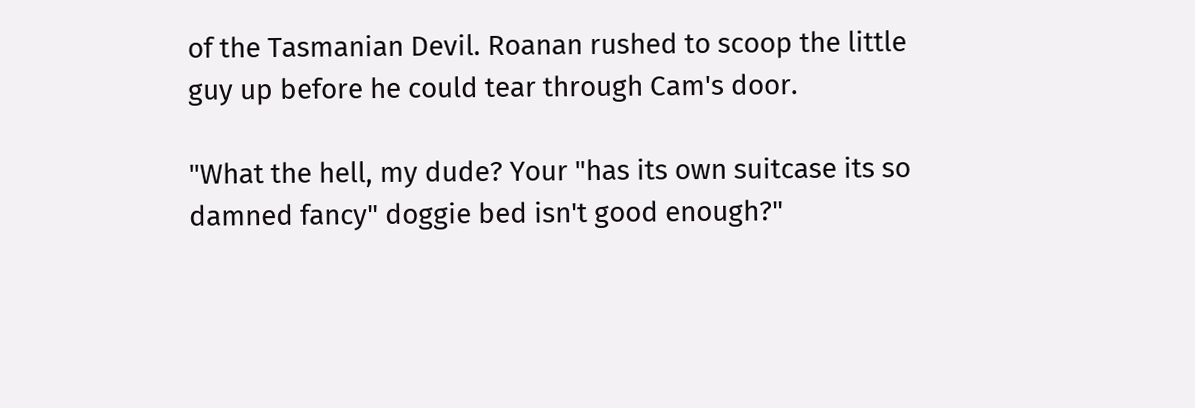of the Tasmanian Devil. Roanan rushed to scoop the little guy up before he could tear through Cam's door.

"What the hell, my dude? Your "has its own suitcase its so damned fancy" doggie bed isn't good enough?"